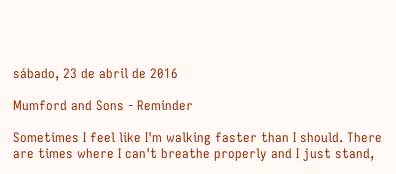sábado, 23 de abril de 2016

Mumford and Sons - Reminder

Sometimes I feel like I'm walking faster than I should. There are times where I can't breathe properly and I just stand,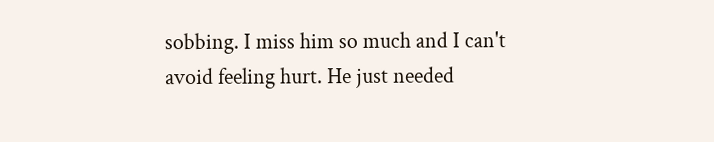sobbing. I miss him so much and I can't avoid feeling hurt. He just needed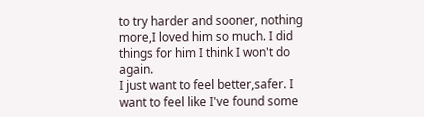to try harder and sooner, nothing more,I loved him so much. I did things for him I think I won't do again.
I just want to feel better,safer. I want to feel like I've found some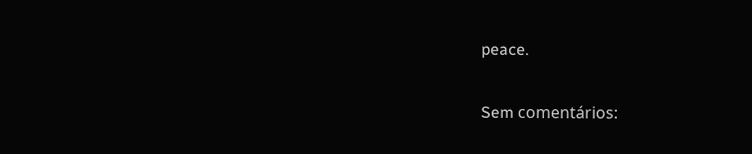peace.

Sem comentários: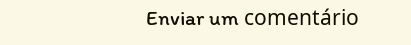Enviar um comentário